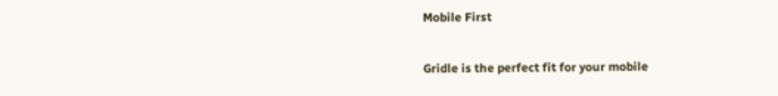Mobile First

Gridle is the perfect fit for your mobile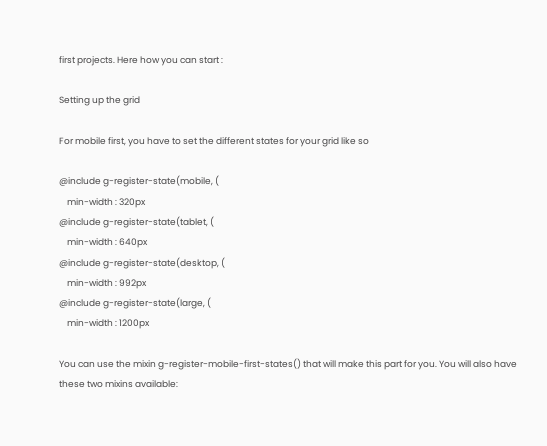first projects. Here how you can start :

Setting up the grid

For mobile first, you have to set the different states for your grid like so

@include g-register-state(mobile, (
    min-width : 320px
@include g-register-state(tablet, (
    min-width : 640px
@include g-register-state(desktop, (
    min-width : 992px
@include g-register-state(large, (
    min-width : 1200px

You can use the mixin g-register-mobile-first-states() that will make this part for you. You will also have these two mixins available: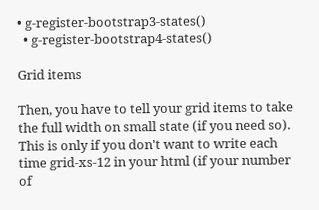• g-register-bootstrap3-states()
  • g-register-bootstrap4-states()

Grid items

Then, you have to tell your grid items to take the full width on small state (if you need so). This is only if you don't want to write each time grid-xs-12 in your html (if your number of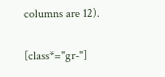columns are 12).

[class*="gr-"]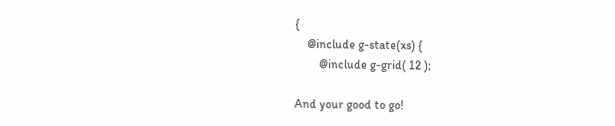{
    @include g-state(xs) {
        @include g-grid( 12 );

And your good to go!